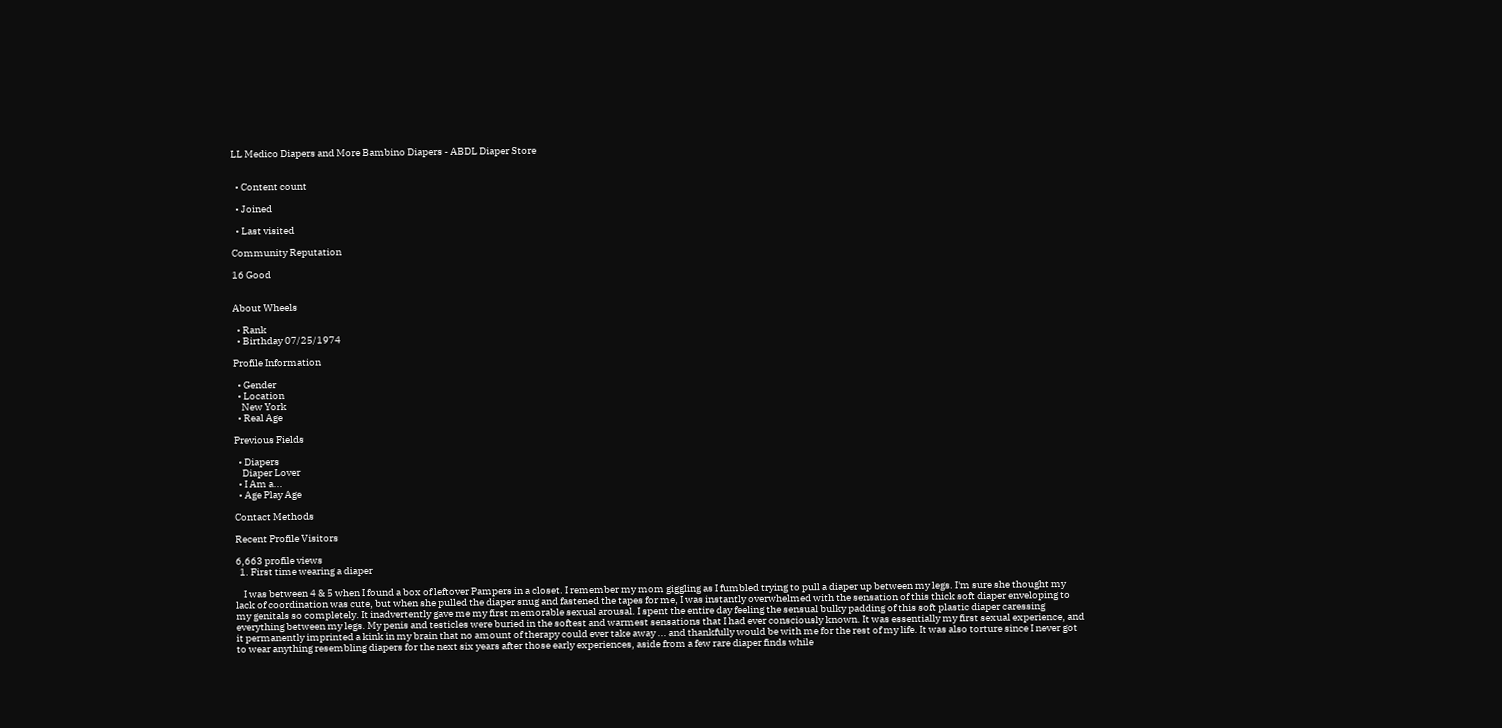LL Medico Diapers and More Bambino Diapers - ABDL Diaper Store


  • Content count

  • Joined

  • Last visited

Community Reputation

16 Good


About Wheels

  • Rank
  • Birthday 07/25/1974

Profile Information

  • Gender
  • Location
    New York
  • Real Age

Previous Fields

  • Diapers
    Diaper Lover
  • I Am a...
  • Age Play Age

Contact Methods

Recent Profile Visitors

6,663 profile views
  1. First time wearing a diaper

    I was between 4 & 5 when I found a box of leftover Pampers in a closet. I remember my mom giggling as I fumbled trying to pull a diaper up between my legs. I'm sure she thought my lack of coordination was cute, but when she pulled the diaper snug and fastened the tapes for me, I was instantly overwhelmed with the sensation of this thick soft diaper enveloping to my genitals so completely. It inadvertently gave me my first memorable sexual arousal. I spent the entire day feeling the sensual bulky padding of this soft plastic diaper caressing everything between my legs. My penis and testicles were buried in the softest and warmest sensations that I had ever consciously known. It was essentially my first sexual experience, and it permanently imprinted a kink in my brain that no amount of therapy could ever take away ... and thankfully would be with me for the rest of my life. It was also torture since I never got to wear anything resembling diapers for the next six years after those early experiences, aside from a few rare diaper finds while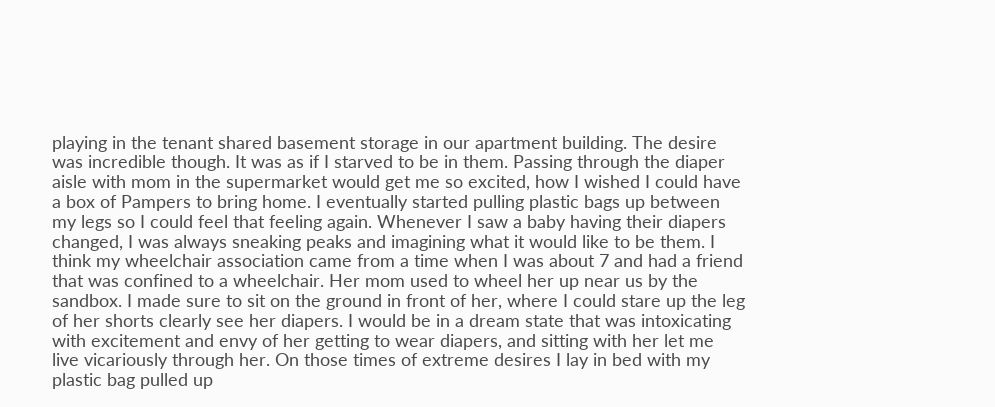playing in the tenant shared basement storage in our apartment building. The desire was incredible though. It was as if I starved to be in them. Passing through the diaper aisle with mom in the supermarket would get me so excited, how I wished I could have a box of Pampers to bring home. I eventually started pulling plastic bags up between my legs so I could feel that feeling again. Whenever I saw a baby having their diapers changed, I was always sneaking peaks and imagining what it would like to be them. I think my wheelchair association came from a time when I was about 7 and had a friend that was confined to a wheelchair. Her mom used to wheel her up near us by the sandbox. I made sure to sit on the ground in front of her, where I could stare up the leg of her shorts clearly see her diapers. I would be in a dream state that was intoxicating with excitement and envy of her getting to wear diapers, and sitting with her let me live vicariously through her. On those times of extreme desires I lay in bed with my plastic bag pulled up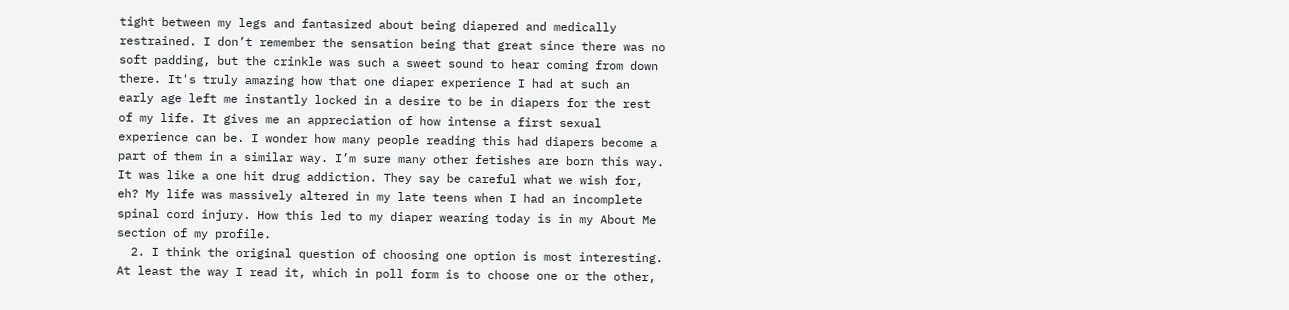tight between my legs and fantasized about being diapered and medically restrained. I don’t remember the sensation being that great since there was no soft padding, but the crinkle was such a sweet sound to hear coming from down there. It's truly amazing how that one diaper experience I had at such an early age left me instantly locked in a desire to be in diapers for the rest of my life. It gives me an appreciation of how intense a first sexual experience can be. I wonder how many people reading this had diapers become a part of them in a similar way. I’m sure many other fetishes are born this way. It was like a one hit drug addiction. They say be careful what we wish for, eh? My life was massively altered in my late teens when I had an incomplete spinal cord injury. How this led to my diaper wearing today is in my About Me section of my profile.
  2. I think the original question of choosing one option is most interesting. At least the way I read it, which in poll form is to choose one or the other,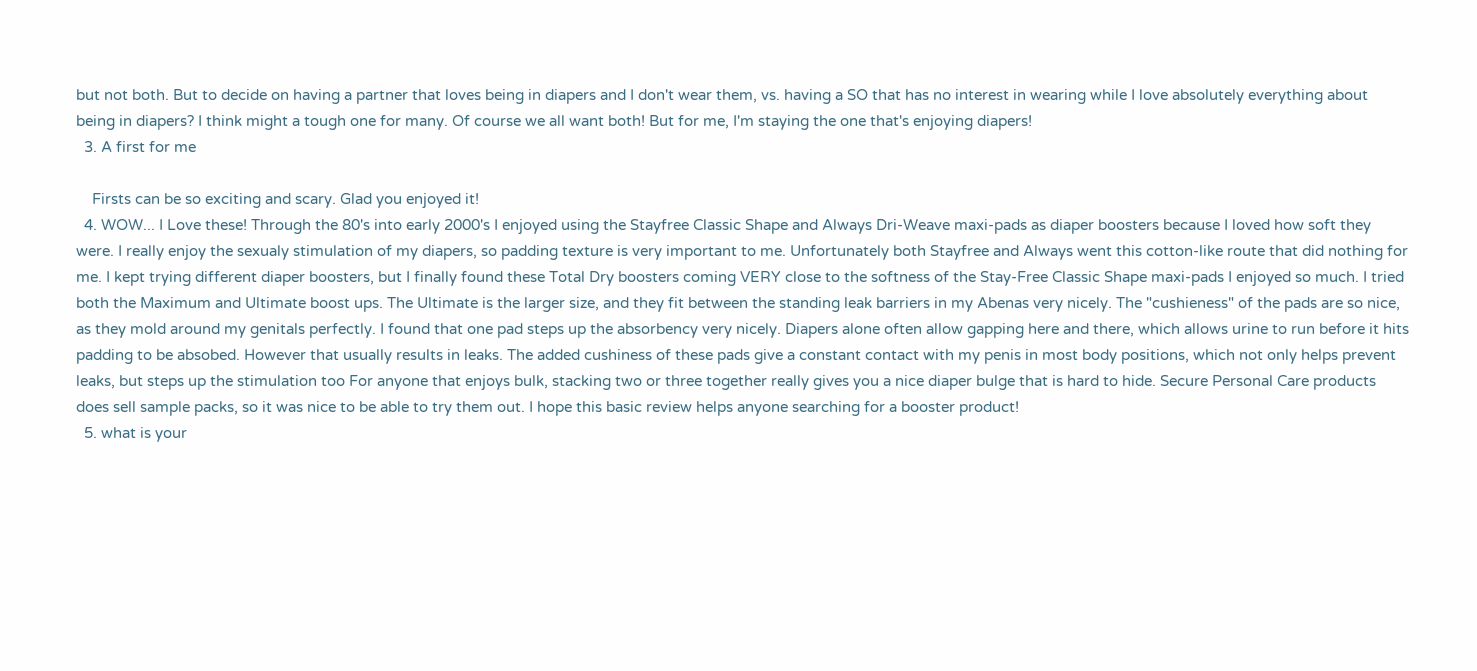but not both. But to decide on having a partner that loves being in diapers and I don't wear them, vs. having a SO that has no interest in wearing while I love absolutely everything about being in diapers? I think might a tough one for many. Of course we all want both! But for me, I'm staying the one that's enjoying diapers!
  3. A first for me

    Firsts can be so exciting and scary. Glad you enjoyed it!
  4. WOW... I Love these! Through the 80's into early 2000's I enjoyed using the Stayfree Classic Shape and Always Dri-Weave maxi-pads as diaper boosters because I loved how soft they were. I really enjoy the sexualy stimulation of my diapers, so padding texture is very important to me. Unfortunately both Stayfree and Always went this cotton-like route that did nothing for me. I kept trying different diaper boosters, but I finally found these Total Dry boosters coming VERY close to the softness of the Stay-Free Classic Shape maxi-pads I enjoyed so much. I tried both the Maximum and Ultimate boost ups. The Ultimate is the larger size, and they fit between the standing leak barriers in my Abenas very nicely. The "cushieness" of the pads are so nice, as they mold around my genitals perfectly. I found that one pad steps up the absorbency very nicely. Diapers alone often allow gapping here and there, which allows urine to run before it hits padding to be absobed. However that usually results in leaks. The added cushiness of these pads give a constant contact with my penis in most body positions, which not only helps prevent leaks, but steps up the stimulation too For anyone that enjoys bulk, stacking two or three together really gives you a nice diaper bulge that is hard to hide. Secure Personal Care products does sell sample packs, so it was nice to be able to try them out. I hope this basic review helps anyone searching for a booster product!
  5. what is your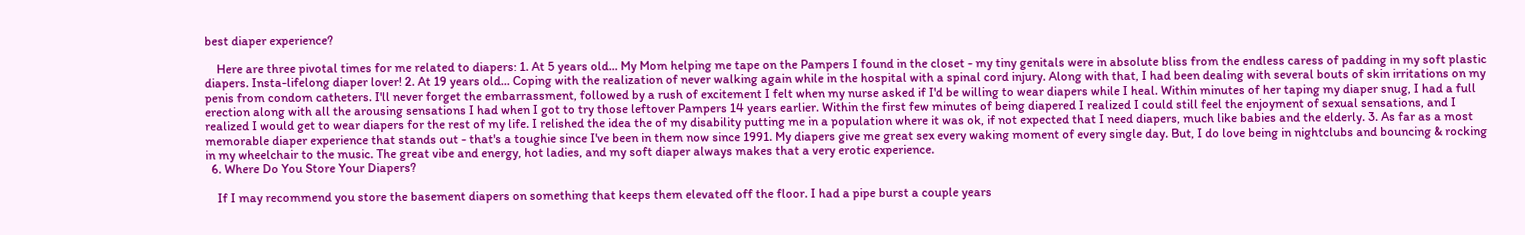best diaper experience?

    Here are three pivotal times for me related to diapers: 1. At 5 years old... My Mom helping me tape on the Pampers I found in the closet - my tiny genitals were in absolute bliss from the endless caress of padding in my soft plastic diapers. Insta-lifelong diaper lover! 2. At 19 years old... Coping with the realization of never walking again while in the hospital with a spinal cord injury. Along with that, I had been dealing with several bouts of skin irritations on my penis from condom catheters. I'll never forget the embarrassment, followed by a rush of excitement I felt when my nurse asked if I'd be willing to wear diapers while I heal. Within minutes of her taping my diaper snug, I had a full erection along with all the arousing sensations I had when I got to try those leftover Pampers 14 years earlier. Within the first few minutes of being diapered I realized I could still feel the enjoyment of sexual sensations, and I realized I would get to wear diapers for the rest of my life. I relished the idea the of my disability putting me in a population where it was ok, if not expected that I need diapers, much like babies and the elderly. 3. As far as a most memorable diaper experience that stands out - that's a toughie since I've been in them now since 1991. My diapers give me great sex every waking moment of every single day. But, I do love being in nightclubs and bouncing & rocking in my wheelchair to the music. The great vibe and energy, hot ladies, and my soft diaper always makes that a very erotic experience.
  6. Where Do You Store Your Diapers?

    If I may recommend you store the basement diapers on something that keeps them elevated off the floor. I had a pipe burst a couple years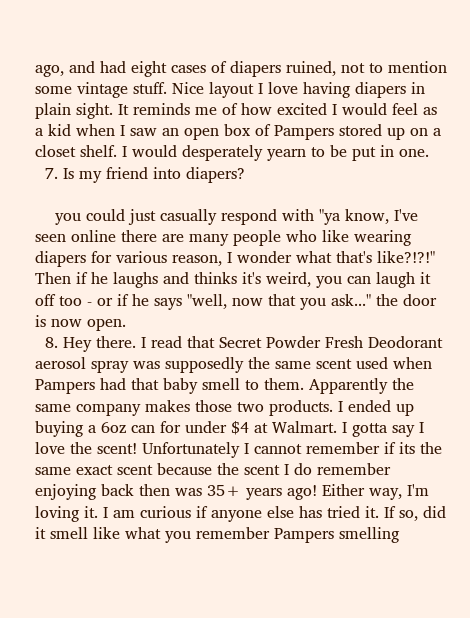ago, and had eight cases of diapers ruined, not to mention some vintage stuff. Nice layout I love having diapers in plain sight. It reminds me of how excited I would feel as a kid when I saw an open box of Pampers stored up on a closet shelf. I would desperately yearn to be put in one.
  7. Is my friend into diapers?

    you could just casually respond with "ya know, I've seen online there are many people who like wearing diapers for various reason, I wonder what that's like?!?!" Then if he laughs and thinks it's weird, you can laugh it off too - or if he says "well, now that you ask..." the door is now open.
  8. Hey there. I read that Secret Powder Fresh Deodorant aerosol spray was supposedly the same scent used when Pampers had that baby smell to them. Apparently the same company makes those two products. I ended up buying a 6oz can for under $4 at Walmart. I gotta say I love the scent! Unfortunately I cannot remember if its the same exact scent because the scent I do remember enjoying back then was 35+ years ago! Either way, I'm loving it. I am curious if anyone else has tried it. If so, did it smell like what you remember Pampers smelling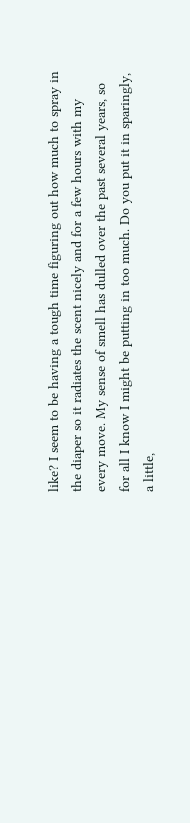like? I seem to be having a tough time figuring out how much to spray in the diaper so it radiates the scent nicely and for a few hours with my every move. My sense of smell has dulled over the past several years, so for all I know I might be putting in too much. Do you put it in sparingly, a little,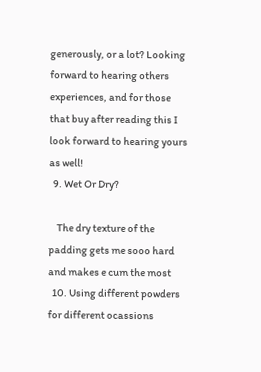generously, or a lot? Looking forward to hearing others experiences, and for those that buy after reading this I look forward to hearing yours as well!
  9. Wet Or Dry?

    The dry texture of the padding gets me sooo hard and makes e cum the most
  10. Using different powders for different ocassions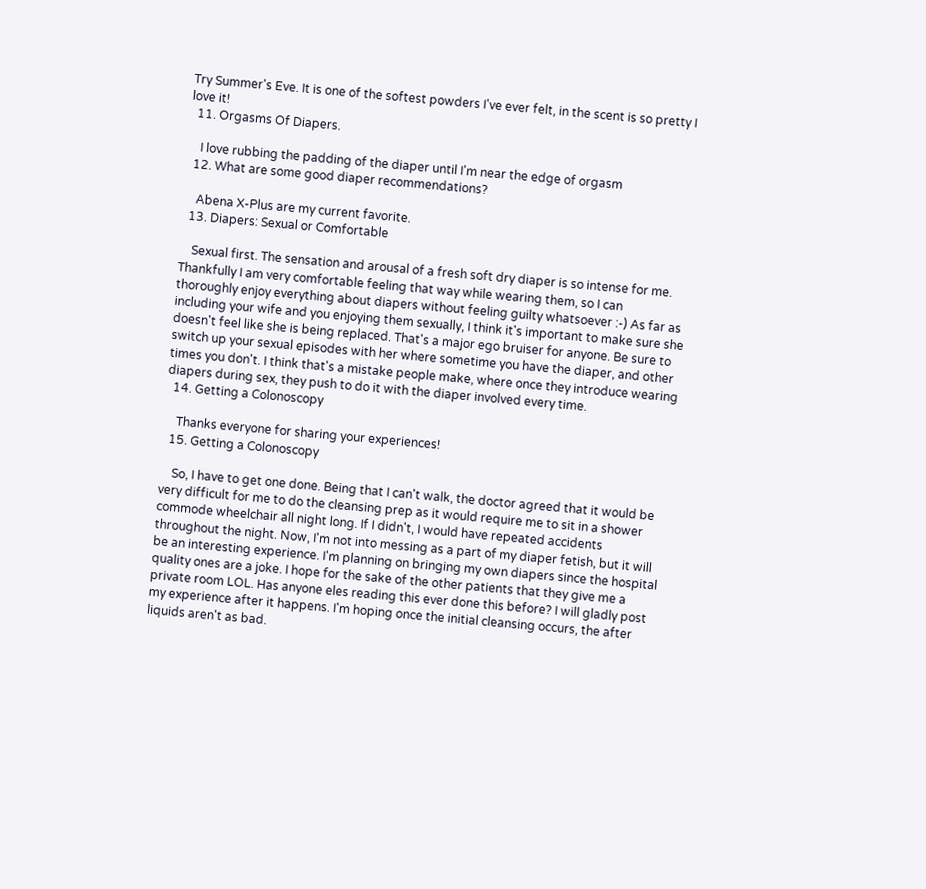Try Summer's Eve. It is one of the softest powders I've ever felt, in the scent is so pretty I love it!
  11. Orgasms Of Diapers.

    I love rubbing the padding of the diaper until I'm near the edge of orgasm
  12. What are some good diaper recommendations?

    Abena X-Plus are my current favorite.
  13. Diapers: Sexual or Comfortable

    Sexual first. The sensation and arousal of a fresh soft dry diaper is so intense for me. Thankfully I am very comfortable feeling that way while wearing them, so I can thoroughly enjoy everything about diapers without feeling guilty whatsoever :-) As far as including your wife and you enjoying them sexually, I think it's important to make sure she doesn't feel like she is being replaced. That's a major ego bruiser for anyone. Be sure to switch up your sexual episodes with her where sometime you have the diaper, and other times you don't. I think that's a mistake people make, where once they introduce wearing diapers during sex, they push to do it with the diaper involved every time.
  14. Getting a Colonoscopy

    Thanks everyone for sharing your experiences!
  15. Getting a Colonoscopy

    So, I have to get one done. Being that I can't walk, the doctor agreed that it would be very difficult for me to do the cleansing prep as it would require me to sit in a shower commode wheelchair all night long. If I didn't, I would have repeated accidents throughout the night. Now, I'm not into messing as a part of my diaper fetish, but it will be an interesting experience. I'm planning on bringing my own diapers since the hospital quality ones are a joke. I hope for the sake of the other patients that they give me a private room LOL. Has anyone eles reading this ever done this before? I will gladly post my experience after it happens. I'm hoping once the initial cleansing occurs, the after liquids aren't as bad.